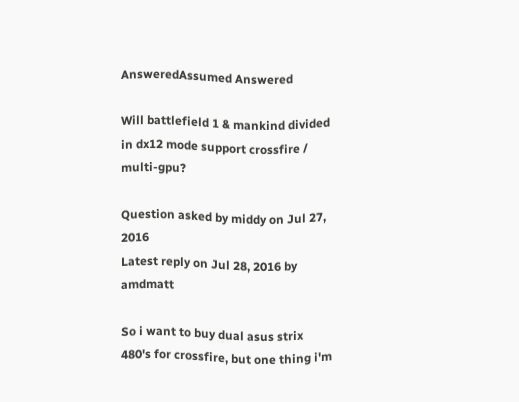AnsweredAssumed Answered

Will battlefield 1 & mankind divided in dx12 mode support crossfire / multi-gpu?

Question asked by middy on Jul 27, 2016
Latest reply on Jul 28, 2016 by amdmatt

So i want to buy dual asus strix 480's for crossfire, but one thing i'm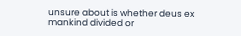unsure about is whether deus ex mankind divided or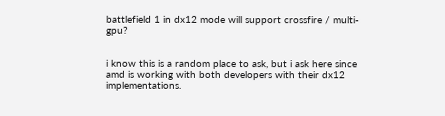battlefield 1 in dx12 mode will support crossfire / multi-gpu?


i know this is a random place to ask, but i ask here since amd is working with both developers with their dx12 implementations.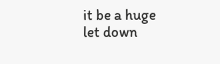it be a huge let down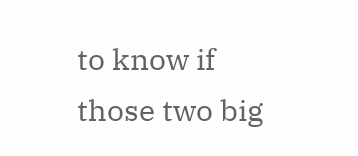to know if those two big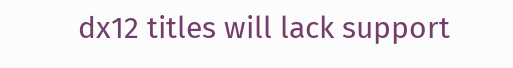dx12 titles will lack support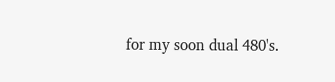for my soon dual 480's.